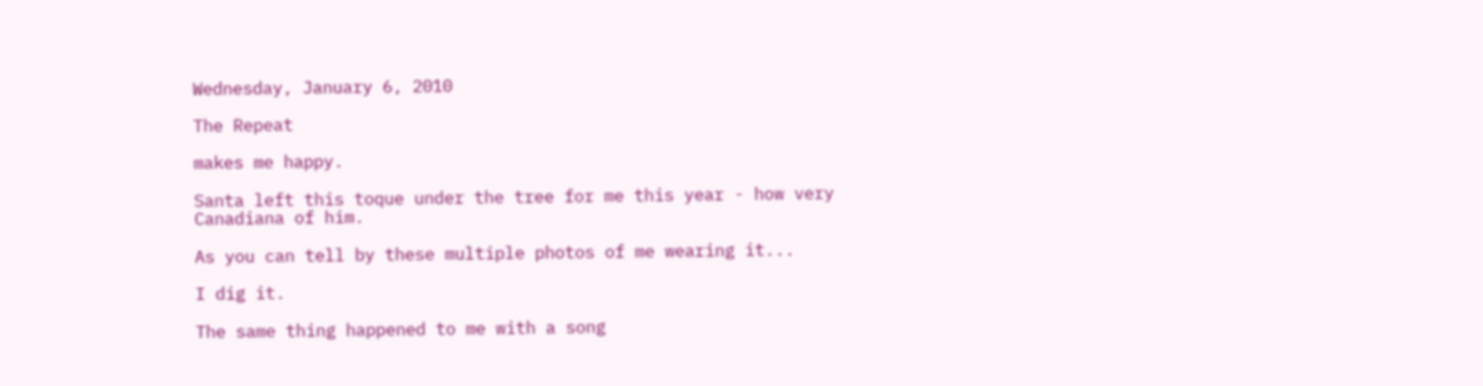Wednesday, January 6, 2010

The Repeat

makes me happy.

Santa left this toque under the tree for me this year - how very Canadiana of him.

As you can tell by these multiple photos of me wearing it...

I dig it.

The same thing happened to me with a song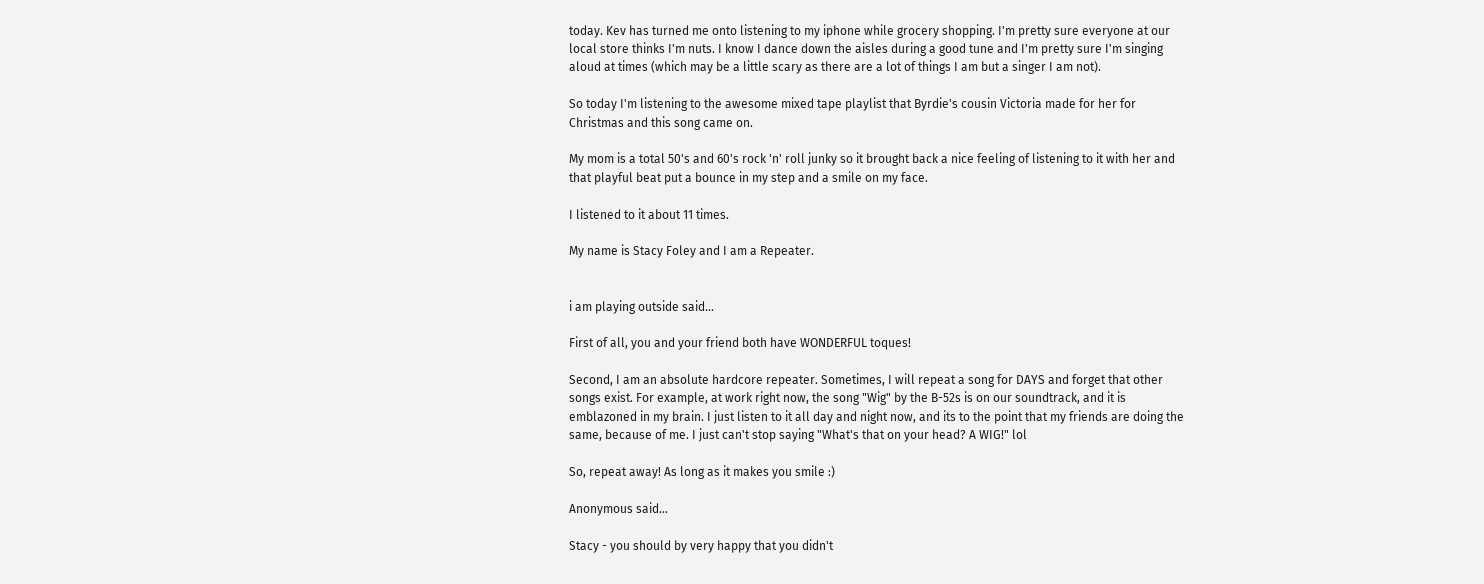today. Kev has turned me onto listening to my iphone while grocery shopping. I'm pretty sure everyone at our local store thinks I'm nuts. I know I dance down the aisles during a good tune and I'm pretty sure I'm singing aloud at times (which may be a little scary as there are a lot of things I am but a singer I am not).

So today I'm listening to the awesome mixed tape playlist that Byrdie's cousin Victoria made for her for Christmas and this song came on.

My mom is a total 50's and 60's rock 'n' roll junky so it brought back a nice feeling of listening to it with her and that playful beat put a bounce in my step and a smile on my face.

I listened to it about 11 times.

My name is Stacy Foley and I am a Repeater.


i am playing outside said...

First of all, you and your friend both have WONDERFUL toques!

Second, I am an absolute hardcore repeater. Sometimes, I will repeat a song for DAYS and forget that other songs exist. For example, at work right now, the song "Wig" by the B-52s is on our soundtrack, and it is emblazoned in my brain. I just listen to it all day and night now, and its to the point that my friends are doing the same, because of me. I just can't stop saying "What's that on your head? A WIG!" lol

So, repeat away! As long as it makes you smile :)

Anonymous said...

Stacy - you should by very happy that you didn't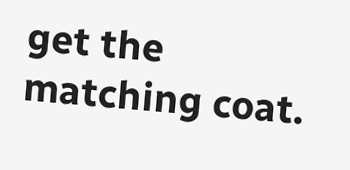get the matching coat.